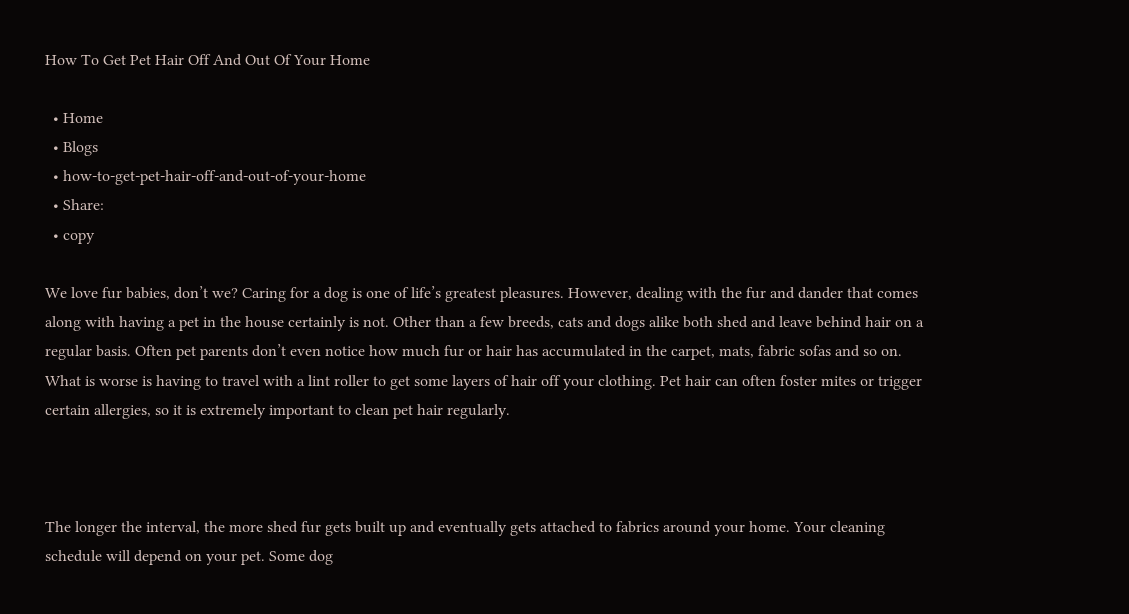How To Get Pet Hair Off And Out Of Your Home

  • Home
  • Blogs
  • how-to-get-pet-hair-off-and-out-of-your-home
  • Share:
  • copy

We love fur babies, don’t we? Caring for a dog is one of life’s greatest pleasures. However, dealing with the fur and dander that comes along with having a pet in the house certainly is not. Other than a few breeds, cats and dogs alike both shed and leave behind hair on a regular basis. Often pet parents don’t even notice how much fur or hair has accumulated in the carpet, mats, fabric sofas and so on. What is worse is having to travel with a lint roller to get some layers of hair off your clothing. Pet hair can often foster mites or trigger certain allergies, so it is extremely important to clean pet hair regularly.



The longer the interval, the more shed fur gets built up and eventually gets attached to fabrics around your home. Your cleaning schedule will depend on your pet. Some dog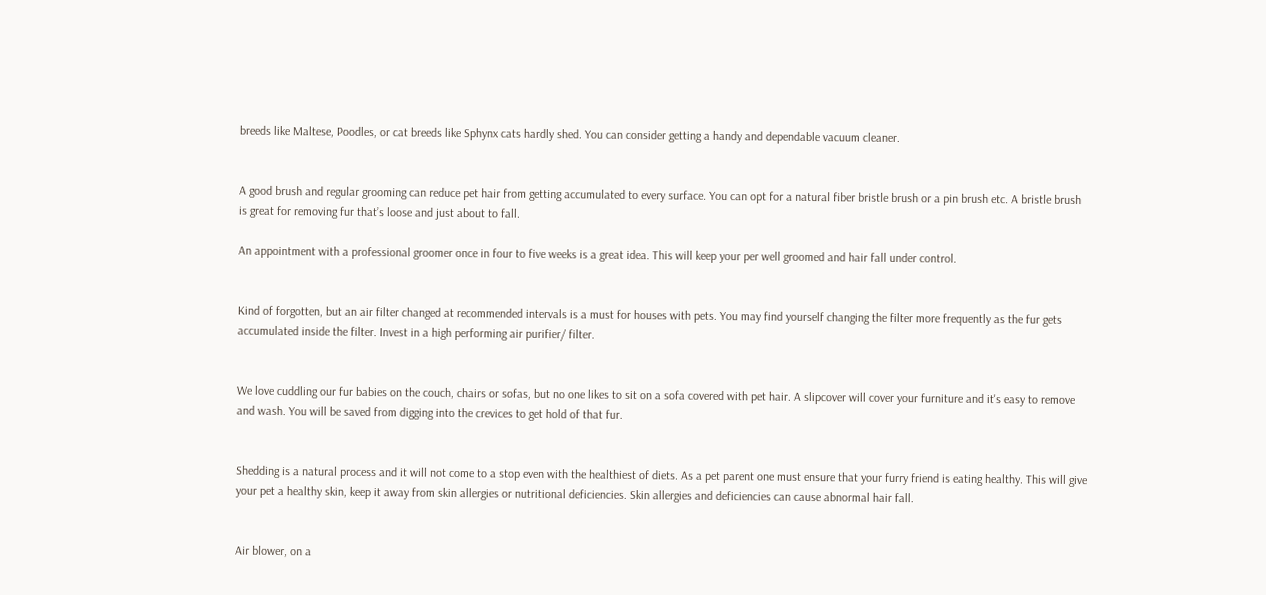breeds like Maltese, Poodles, or cat breeds like Sphynx cats hardly shed. You can consider getting a handy and dependable vacuum cleaner.


A good brush and regular grooming can reduce pet hair from getting accumulated to every surface. You can opt for a natural fiber bristle brush or a pin brush etc. A bristle brush is great for removing fur that’s loose and just about to fall.

An appointment with a professional groomer once in four to five weeks is a great idea. This will keep your per well groomed and hair fall under control.


Kind of forgotten, but an air filter changed at recommended intervals is a must for houses with pets. You may find yourself changing the filter more frequently as the fur gets accumulated inside the filter. Invest in a high performing air purifier/ filter.


We love cuddling our fur babies on the couch, chairs or sofas, but no one likes to sit on a sofa covered with pet hair. A slipcover will cover your furniture and it's easy to remove and wash. You will be saved from digging into the crevices to get hold of that fur.


Shedding is a natural process and it will not come to a stop even with the healthiest of diets. As a pet parent one must ensure that your furry friend is eating healthy. This will give your pet a healthy skin, keep it away from skin allergies or nutritional deficiencies. Skin allergies and deficiencies can cause abnormal hair fall.


Air blower, on a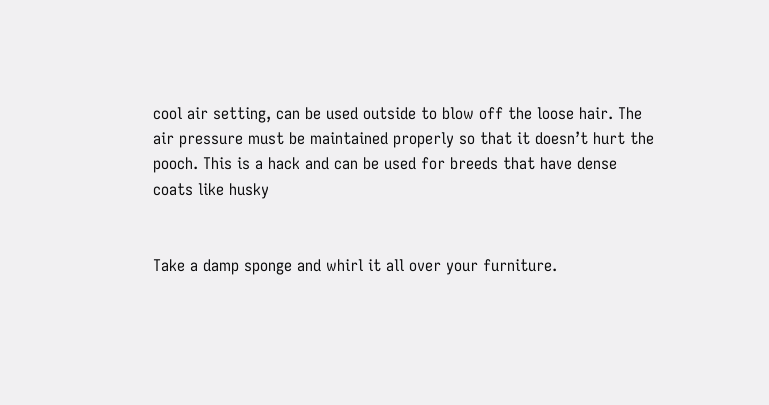cool air setting, can be used outside to blow off the loose hair. The air pressure must be maintained properly so that it doesn’t hurt the pooch. This is a hack and can be used for breeds that have dense coats like husky


Take a damp sponge and whirl it all over your furniture.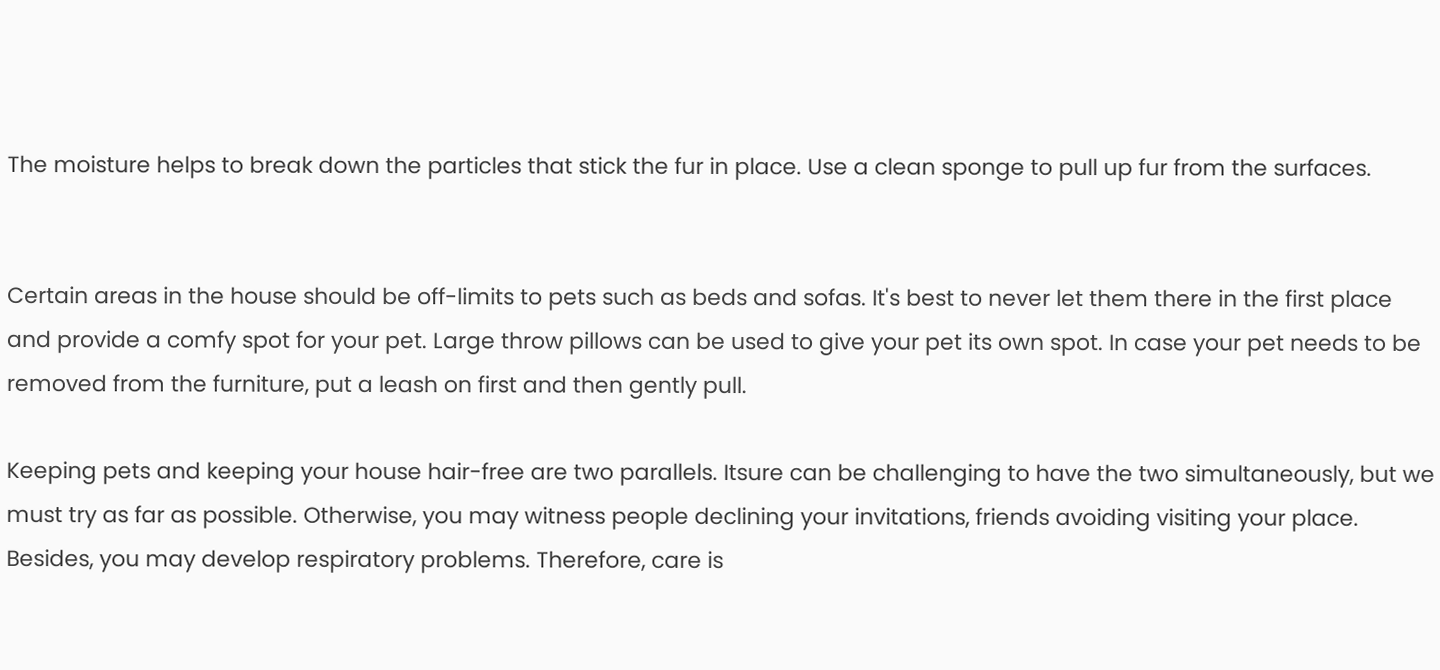The moisture helps to break down the particles that stick the fur in place. Use a clean sponge to pull up fur from the surfaces.


Certain areas in the house should be off-limits to pets such as beds and sofas. It's best to never let them there in the first place and provide a comfy spot for your pet. Large throw pillows can be used to give your pet its own spot. In case your pet needs to be removed from the furniture, put a leash on first and then gently pull.

Keeping pets and keeping your house hair-free are two parallels. Itsure can be challenging to have the two simultaneously, but we must try as far as possible. Otherwise, you may witness people declining your invitations, friends avoiding visiting your place. Besides, you may develop respiratory problems. Therefore, care is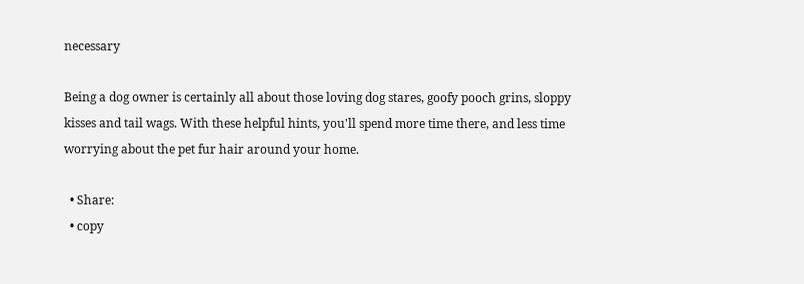necessary

Being a dog owner is certainly all about those loving dog stares, goofy pooch grins, sloppy kisses and tail wags. With these helpful hints, you'll spend more time there, and less time worrying about the pet fur hair around your home.

  • Share:
  • copy